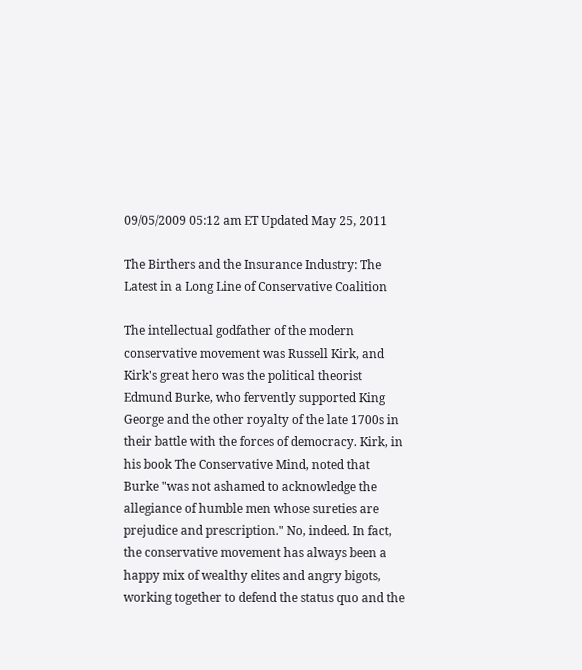09/05/2009 05:12 am ET Updated May 25, 2011

The Birthers and the Insurance Industry: The Latest in a Long Line of Conservative Coalition

The intellectual godfather of the modern conservative movement was Russell Kirk, and Kirk's great hero was the political theorist Edmund Burke, who fervently supported King George and the other royalty of the late 1700s in their battle with the forces of democracy. Kirk, in his book The Conservative Mind, noted that Burke "was not ashamed to acknowledge the allegiance of humble men whose sureties are prejudice and prescription." No, indeed. In fact, the conservative movement has always been a happy mix of wealthy elites and angry bigots, working together to defend the status quo and the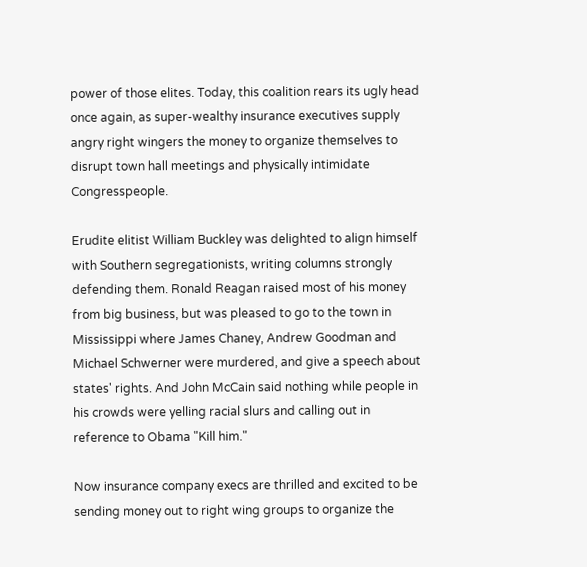power of those elites. Today, this coalition rears its ugly head once again, as super-wealthy insurance executives supply angry right wingers the money to organize themselves to disrupt town hall meetings and physically intimidate Congresspeople.

Erudite elitist William Buckley was delighted to align himself with Southern segregationists, writing columns strongly defending them. Ronald Reagan raised most of his money from big business, but was pleased to go to the town in Mississippi where James Chaney, Andrew Goodman and Michael Schwerner were murdered, and give a speech about states' rights. And John McCain said nothing while people in his crowds were yelling racial slurs and calling out in reference to Obama "Kill him."

Now insurance company execs are thrilled and excited to be sending money out to right wing groups to organize the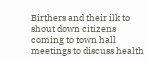Birthers and their ilk to shout down citizens coming to town hall meetings to discuss health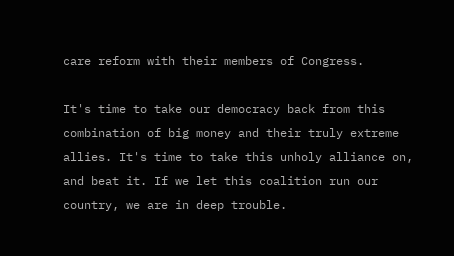care reform with their members of Congress.

It's time to take our democracy back from this combination of big money and their truly extreme allies. It's time to take this unholy alliance on, and beat it. If we let this coalition run our country, we are in deep trouble.